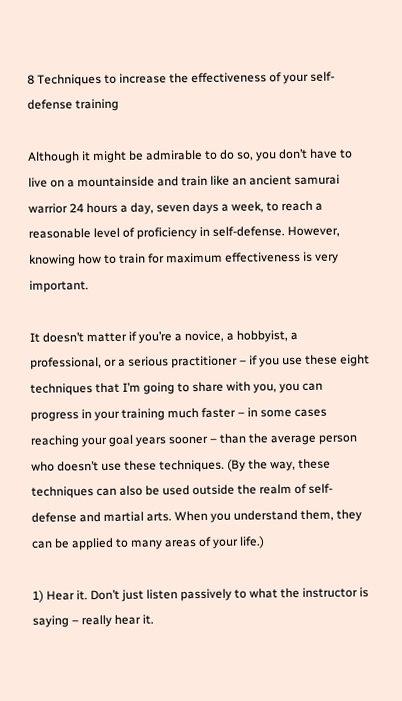8 Techniques to increase the effectiveness of your self-defense training

Although it might be admirable to do so, you don’t have to live on a mountainside and train like an ancient samurai warrior 24 hours a day, seven days a week, to reach a reasonable level of proficiency in self-defense. However, knowing how to train for maximum effectiveness is very important.

It doesn’t matter if you’re a novice, a hobbyist, a professional, or a serious practitioner – if you use these eight techniques that I’m going to share with you, you can progress in your training much faster – in some cases reaching your goal years sooner – than the average person who doesn’t use these techniques. (By the way, these techniques can also be used outside the realm of self-defense and martial arts. When you understand them, they can be applied to many areas of your life.)

1) Hear it. Don’t just listen passively to what the instructor is saying – really hear it.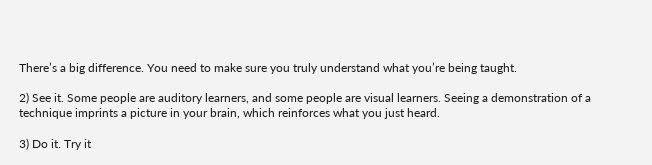There’s a big difference. You need to make sure you truly understand what you’re being taught.

2) See it. Some people are auditory learners, and some people are visual learners. Seeing a demonstration of a technique imprints a picture in your brain, which reinforces what you just heard.

3) Do it. Try it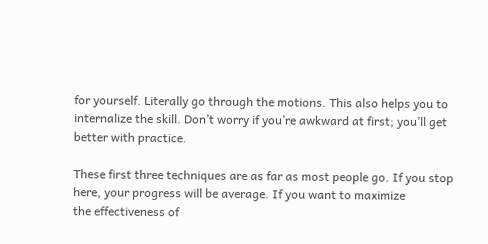for yourself. Literally go through the motions. This also helps you to internalize the skill. Don’t worry if you’re awkward at first; you’ll get better with practice.

These first three techniques are as far as most people go. If you stop here, your progress will be average. If you want to maximize
the effectiveness of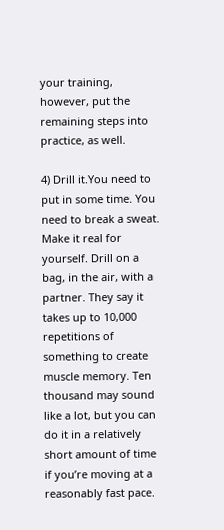your training, however, put the remaining steps into practice, as well.

4) Drill it.You need to put in some time. You need to break a sweat. Make it real for yourself. Drill on a bag, in the air, with a partner. They say it takes up to 10,000 repetitions of something to create muscle memory. Ten thousand may sound like a lot, but you can do it in a relatively short amount of time if you’re moving at a reasonably fast pace.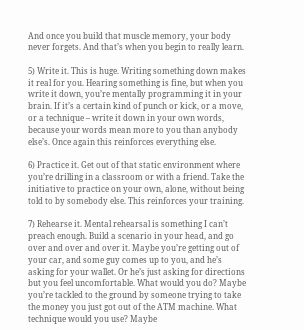And once you build that muscle memory, your body never forgets. And that’s when you begin to really learn.

5) Write it. This is huge. Writing something down makes it real for you. Hearing something is fine, but when you write it down, you’re mentally programming it in your brain. If it’s a certain kind of punch or kick, or a move, or a technique – write it down in your own words, because your words mean more to you than anybody else’s. Once again this reinforces everything else.

6) Practice it. Get out of that static environment where you’re drilling in a classroom or with a friend. Take the initiative to practice on your own, alone, without being told to by somebody else. This reinforces your training.

7) Rehearse it. Mental rehearsal is something I can’t preach enough. Build a scenario in your head, and go over and over and over it. Maybe you’re getting out of your car, and some guy comes up to you, and he’s asking for your wallet. Or he’s just asking for directions but you feel uncomfortable. What would you do? Maybe you’re tackled to the ground by someone trying to take the money you just got out of the ATM machine. What technique would you use? Maybe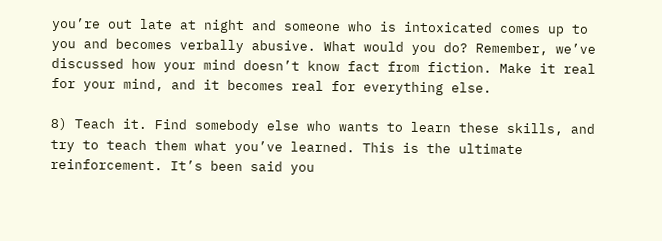you’re out late at night and someone who is intoxicated comes up to you and becomes verbally abusive. What would you do? Remember, we’ve discussed how your mind doesn’t know fact from fiction. Make it real for your mind, and it becomes real for everything else.

8) Teach it. Find somebody else who wants to learn these skills, and try to teach them what you’ve learned. This is the ultimate reinforcement. It’s been said you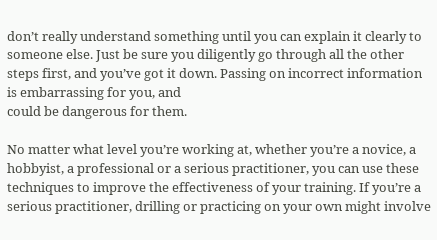don’t really understand something until you can explain it clearly to someone else. Just be sure you diligently go through all the other steps first, and you’ve got it down. Passing on incorrect information is embarrassing for you, and
could be dangerous for them.

No matter what level you’re working at, whether you’re a novice, a hobbyist, a professional or a serious practitioner, you can use these techniques to improve the effectiveness of your training. If you’re a serious practitioner, drilling or practicing on your own might involve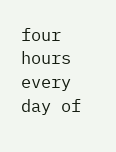four hours every day of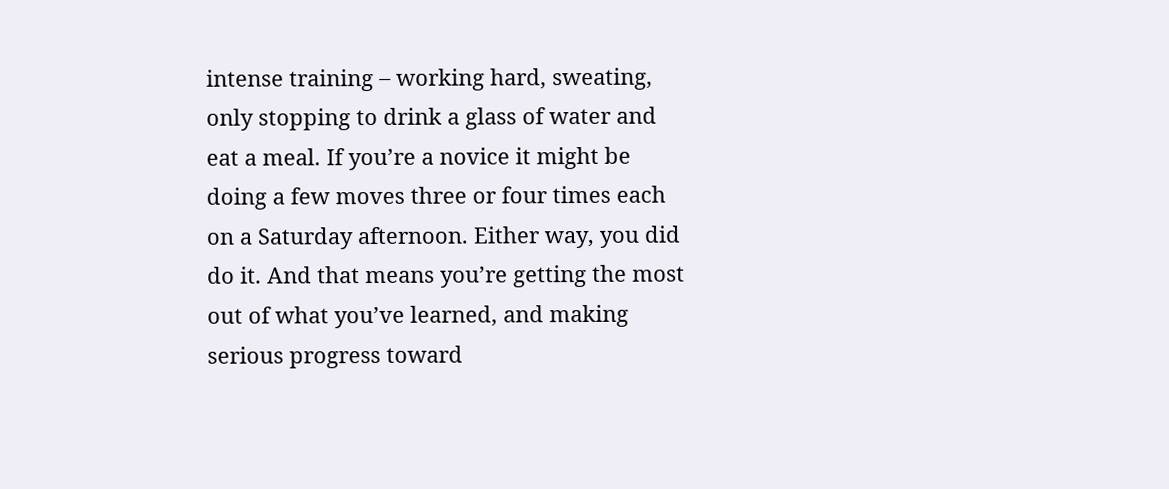intense training – working hard, sweating, only stopping to drink a glass of water and eat a meal. If you’re a novice it might be doing a few moves three or four times each on a Saturday afternoon. Either way, you did do it. And that means you’re getting the most out of what you’ve learned, and making serious progress toward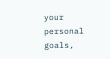your personal goals,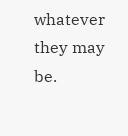whatever they may be.